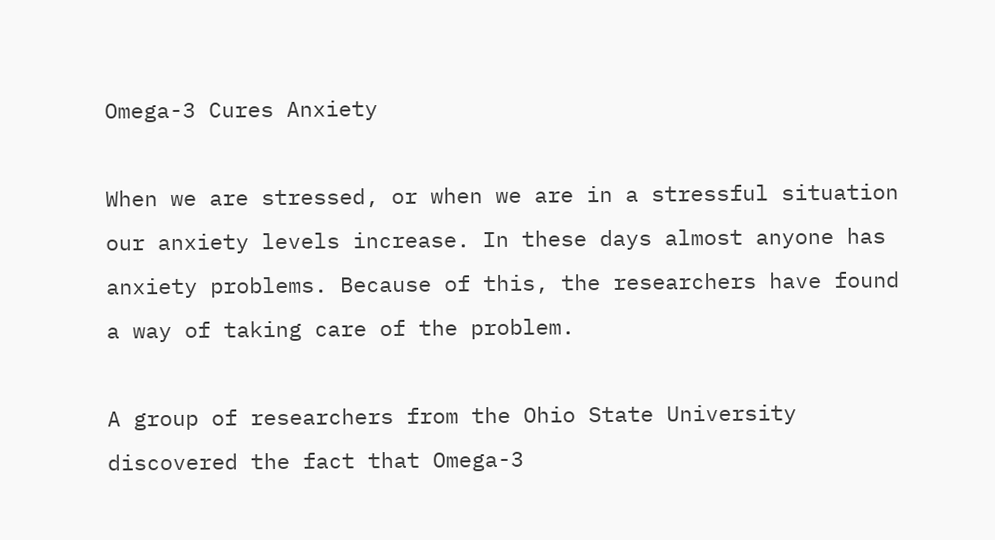Omega-3 Cures Anxiety

When we are stressed, or when we are in a stressful situation our anxiety levels increase. In these days almost anyone has anxiety problems. Because of this, the researchers have found a way of taking care of the problem.

A group of researchers from the Ohio State University discovered the fact that Omega-3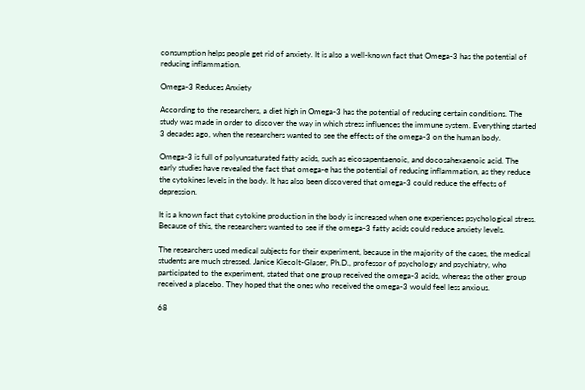consumption helps people get rid of anxiety. It is also a well-known fact that Omega-3 has the potential of reducing inflammation.

Omega-3 Reduces Anxiety

According to the researchers, a diet high in Omega-3 has the potential of reducing certain conditions. The study was made in order to discover the way in which stress influences the immune system. Everything started 3 decades ago, when the researchers wanted to see the effects of the omega-3 on the human body.

Omega-3 is full of polyunsaturated fatty acids, such as eicosapentaenoic, and docosahexaenoic acid. The early studies have revealed the fact that omega-e has the potential of reducing inflammation, as they reduce the cytokines levels in the body. It has also been discovered that omega-3 could reduce the effects of depression.

It is a known fact that cytokine production in the body is increased when one experiences psychological stress. Because of this, the researchers wanted to see if the omega-3 fatty acids could reduce anxiety levels.

The researchers used medical subjects for their experiment, because in the majority of the cases, the medical students are much stressed. Janice Kiecolt-Glaser, Ph.D., professor of psychology and psychiatry, who participated to the experiment, stated that one group received the omega-3 acids, whereas the other group received a placebo. They hoped that the ones who received the omega-3 would feel less anxious.

68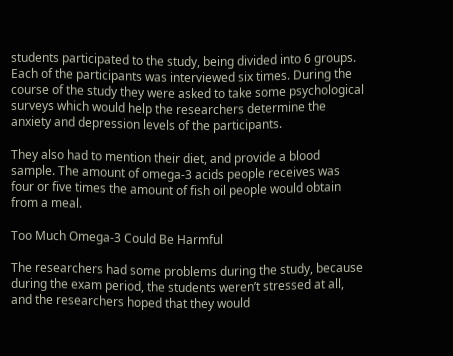students participated to the study, being divided into 6 groups. Each of the participants was interviewed six times. During the course of the study they were asked to take some psychological surveys which would help the researchers determine the anxiety and depression levels of the participants.

They also had to mention their diet, and provide a blood sample. The amount of omega-3 acids people receives was four or five times the amount of fish oil people would obtain from a meal.

Too Much Omega-3 Could Be Harmful

The researchers had some problems during the study, because during the exam period, the students weren’t stressed at all, and the researchers hoped that they would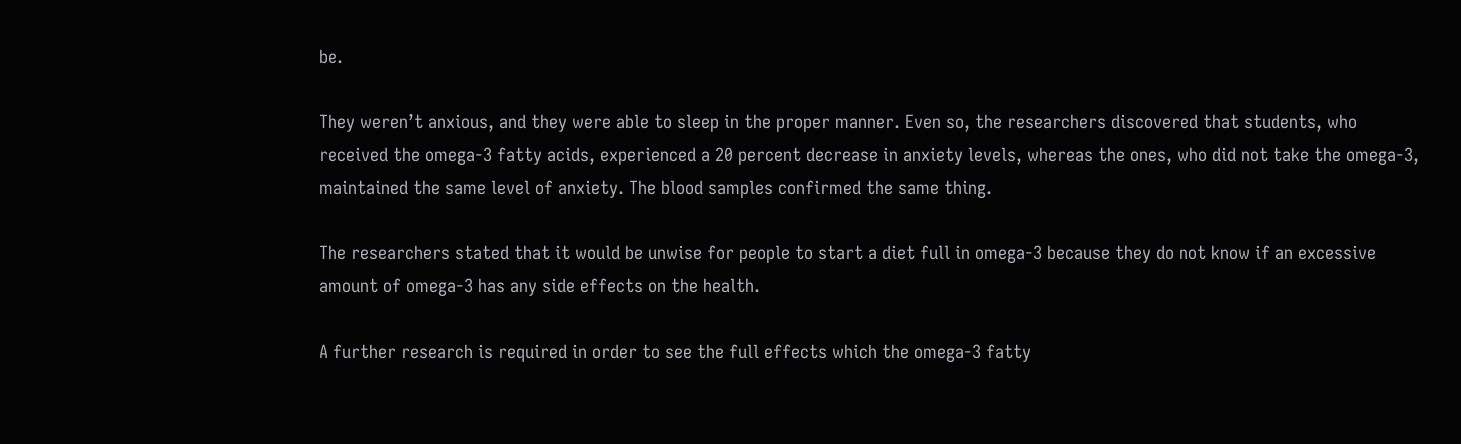be.

They weren’t anxious, and they were able to sleep in the proper manner. Even so, the researchers discovered that students, who received the omega-3 fatty acids, experienced a 20 percent decrease in anxiety levels, whereas the ones, who did not take the omega-3, maintained the same level of anxiety. The blood samples confirmed the same thing.

The researchers stated that it would be unwise for people to start a diet full in omega-3 because they do not know if an excessive amount of omega-3 has any side effects on the health.

A further research is required in order to see the full effects which the omega-3 fatty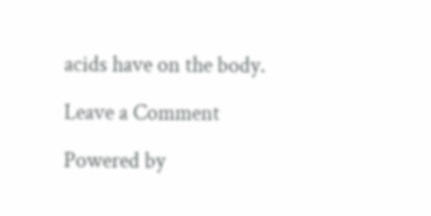acids have on the body.

Leave a Comment

Powered by